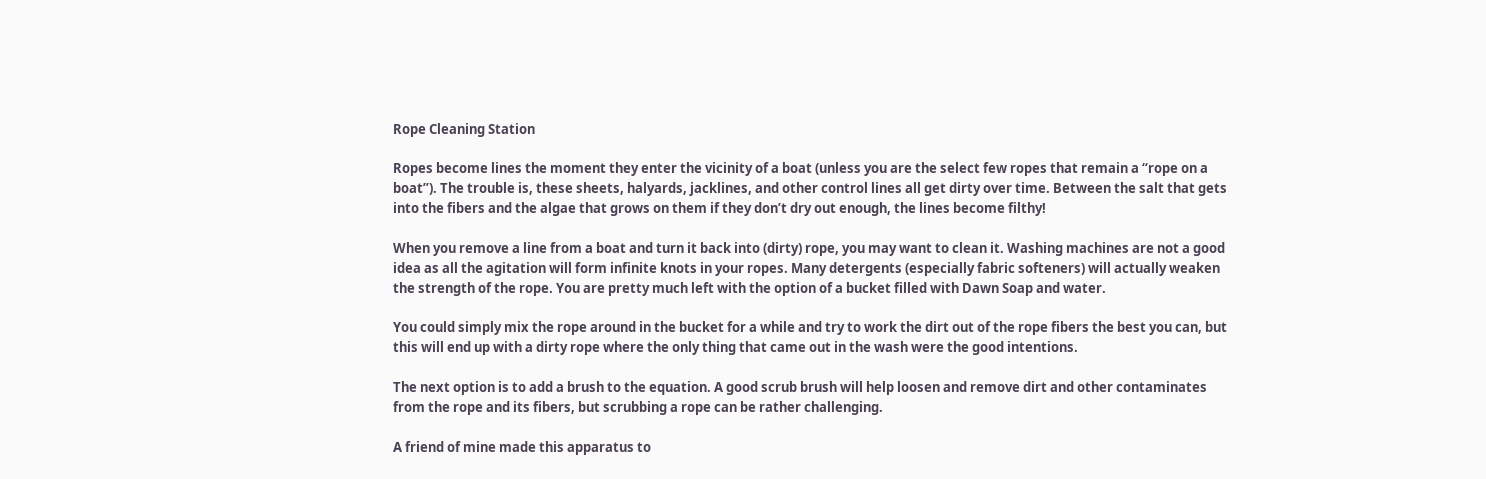Rope Cleaning Station

Ropes become lines the moment they enter the vicinity of a boat (unless you are the select few ropes that remain a “rope on a boat”). The trouble is, these sheets, halyards, jacklines, and other control lines all get dirty over time. Between the salt that gets into the fibers and the algae that grows on them if they don’t dry out enough, the lines become filthy!

When you remove a line from a boat and turn it back into (dirty) rope, you may want to clean it. Washing machines are not a good idea as all the agitation will form infinite knots in your ropes. Many detergents (especially fabric softeners) will actually weaken the strength of the rope. You are pretty much left with the option of a bucket filled with Dawn Soap and water.

You could simply mix the rope around in the bucket for a while and try to work the dirt out of the rope fibers the best you can, but this will end up with a dirty rope where the only thing that came out in the wash were the good intentions.

The next option is to add a brush to the equation. A good scrub brush will help loosen and remove dirt and other contaminates from the rope and its fibers, but scrubbing a rope can be rather challenging.

A friend of mine made this apparatus to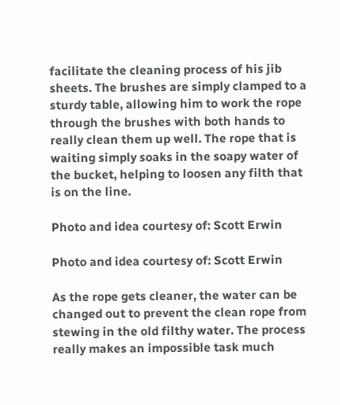facilitate the cleaning process of his jib sheets. The brushes are simply clamped to a sturdy table, allowing him to work the rope through the brushes with both hands to really clean them up well. The rope that is waiting simply soaks in the soapy water of the bucket, helping to loosen any filth that is on the line.

Photo and idea courtesy of: Scott Erwin

Photo and idea courtesy of: Scott Erwin

As the rope gets cleaner, the water can be changed out to prevent the clean rope from stewing in the old filthy water. The process really makes an impossible task much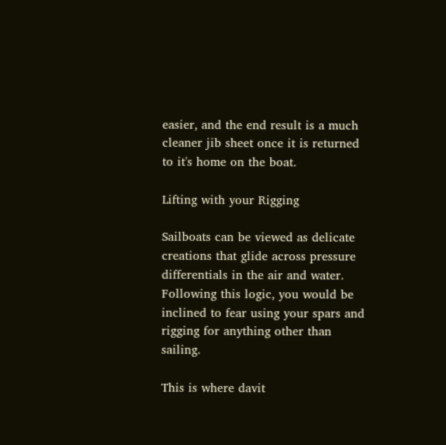easier, and the end result is a much cleaner jib sheet once it is returned to it's home on the boat.

Lifting with your Rigging

Sailboats can be viewed as delicate creations that glide across pressure differentials in the air and water. Following this logic, you would be inclined to fear using your spars and rigging for anything other than sailing.

This is where davit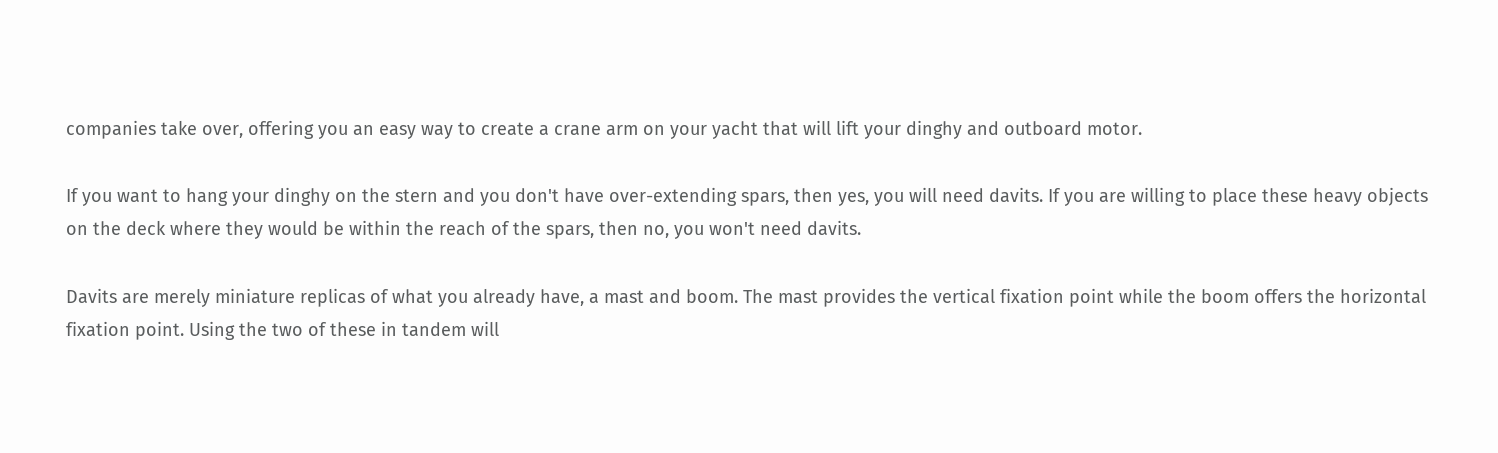companies take over, offering you an easy way to create a crane arm on your yacht that will lift your dinghy and outboard motor.

If you want to hang your dinghy on the stern and you don't have over-extending spars, then yes, you will need davits. If you are willing to place these heavy objects on the deck where they would be within the reach of the spars, then no, you won't need davits.

Davits are merely miniature replicas of what you already have, a mast and boom. The mast provides the vertical fixation point while the boom offers the horizontal fixation point. Using the two of these in tandem will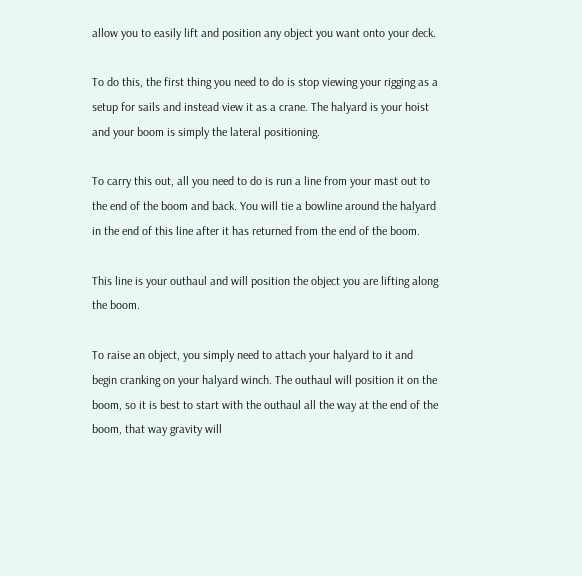allow you to easily lift and position any object you want onto your deck.

To do this, the first thing you need to do is stop viewing your rigging as a setup for sails and instead view it as a crane. The halyard is your hoist and your boom is simply the lateral positioning.

To carry this out, all you need to do is run a line from your mast out to the end of the boom and back. You will tie a bowline around the halyard in the end of this line after it has returned from the end of the boom.

This line is your outhaul and will position the object you are lifting along the boom.

To raise an object, you simply need to attach your halyard to it and begin cranking on your halyard winch. The outhaul will position it on the boom, so it is best to start with the outhaul all the way at the end of the boom, that way gravity will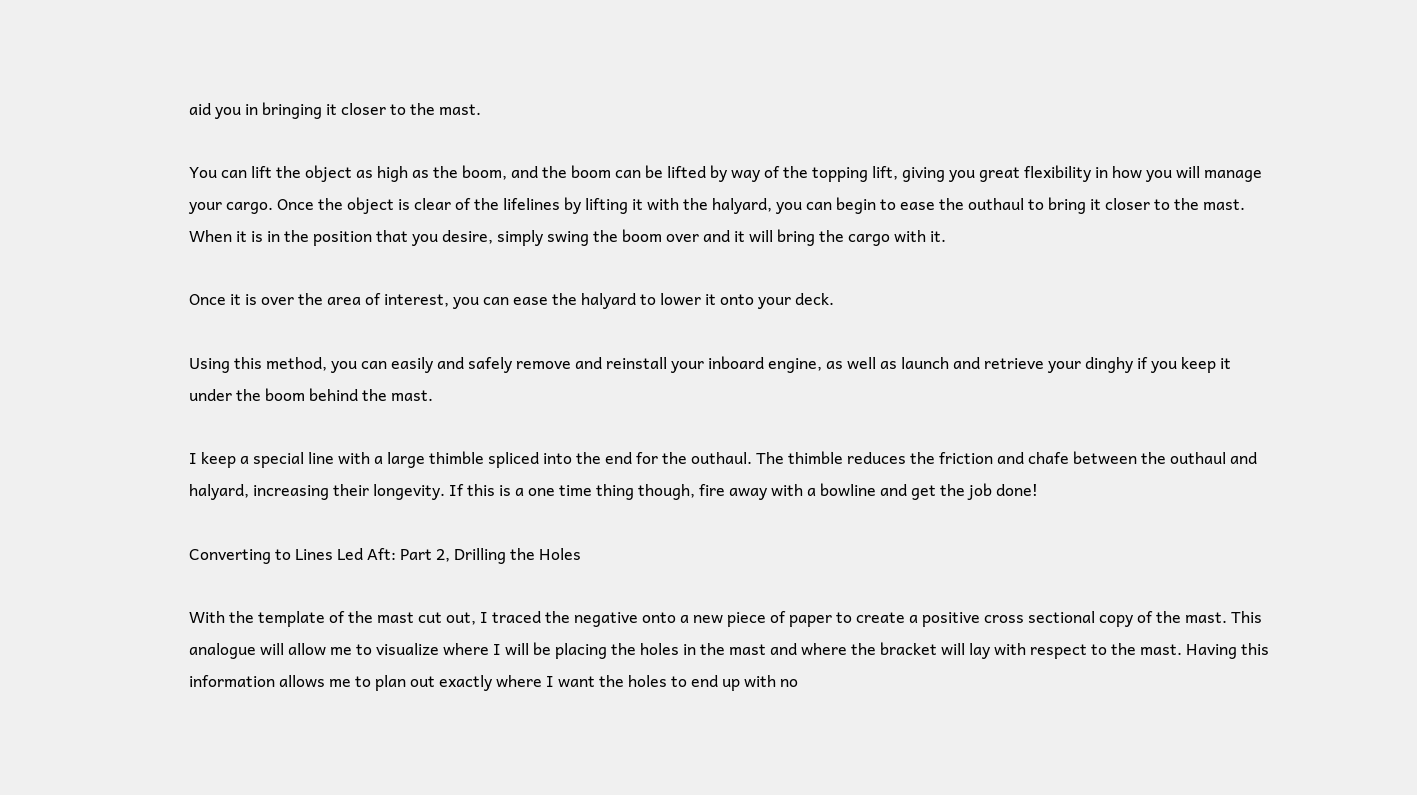aid you in bringing it closer to the mast.

You can lift the object as high as the boom, and the boom can be lifted by way of the topping lift, giving you great flexibility in how you will manage your cargo. Once the object is clear of the lifelines by lifting it with the halyard, you can begin to ease the outhaul to bring it closer to the mast. When it is in the position that you desire, simply swing the boom over and it will bring the cargo with it.

Once it is over the area of interest, you can ease the halyard to lower it onto your deck.

Using this method, you can easily and safely remove and reinstall your inboard engine, as well as launch and retrieve your dinghy if you keep it under the boom behind the mast.

I keep a special line with a large thimble spliced into the end for the outhaul. The thimble reduces the friction and chafe between the outhaul and halyard, increasing their longevity. If this is a one time thing though, fire away with a bowline and get the job done!

Converting to Lines Led Aft: Part 2, Drilling the Holes

With the template of the mast cut out, I traced the negative onto a new piece of paper to create a positive cross sectional copy of the mast. This analogue will allow me to visualize where I will be placing the holes in the mast and where the bracket will lay with respect to the mast. Having this information allows me to plan out exactly where I want the holes to end up with no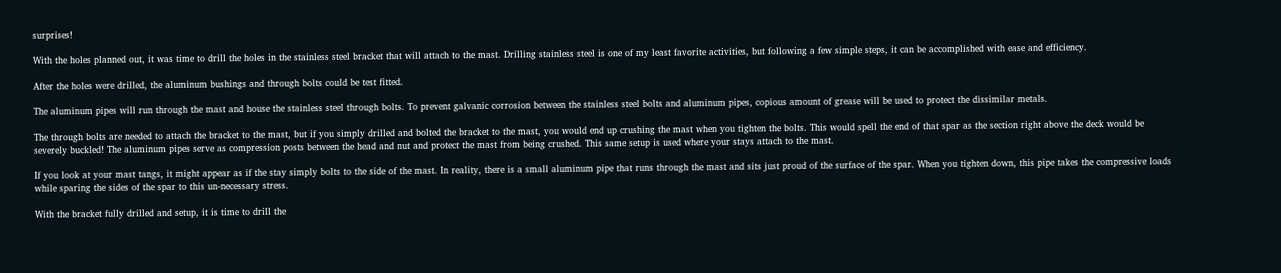surprises!

With the holes planned out, it was time to drill the holes in the stainless steel bracket that will attach to the mast. Drilling stainless steel is one of my least favorite activities, but following a few simple steps, it can be accomplished with ease and efficiency.

After the holes were drilled, the aluminum bushings and through bolts could be test fitted.

The aluminum pipes will run through the mast and house the stainless steel through bolts. To prevent galvanic corrosion between the stainless steel bolts and aluminum pipes, copious amount of grease will be used to protect the dissimilar metals.

The through bolts are needed to attach the bracket to the mast, but if you simply drilled and bolted the bracket to the mast, you would end up crushing the mast when you tighten the bolts. This would spell the end of that spar as the section right above the deck would be severely buckled! The aluminum pipes serve as compression posts between the head and nut and protect the mast from being crushed. This same setup is used where your stays attach to the mast.

If you look at your mast tangs, it might appear as if the stay simply bolts to the side of the mast. In reality, there is a small aluminum pipe that runs through the mast and sits just proud of the surface of the spar. When you tighten down, this pipe takes the compressive loads while sparing the sides of the spar to this un-necessary stress.

With the bracket fully drilled and setup, it is time to drill the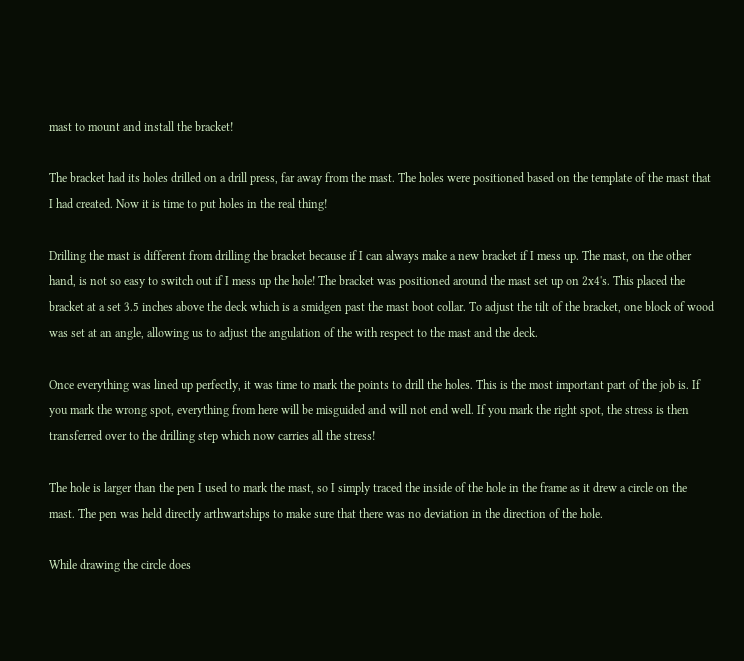mast to mount and install the bracket!

The bracket had its holes drilled on a drill press, far away from the mast. The holes were positioned based on the template of the mast that I had created. Now it is time to put holes in the real thing!

Drilling the mast is different from drilling the bracket because if I can always make a new bracket if I mess up. The mast, on the other hand, is not so easy to switch out if I mess up the hole! The bracket was positioned around the mast set up on 2x4's. This placed the bracket at a set 3.5 inches above the deck which is a smidgen past the mast boot collar. To adjust the tilt of the bracket, one block of wood was set at an angle, allowing us to adjust the angulation of the with respect to the mast and the deck.

Once everything was lined up perfectly, it was time to mark the points to drill the holes. This is the most important part of the job is. If you mark the wrong spot, everything from here will be misguided and will not end well. If you mark the right spot, the stress is then transferred over to the drilling step which now carries all the stress!

The hole is larger than the pen I used to mark the mast, so I simply traced the inside of the hole in the frame as it drew a circle on the mast. The pen was held directly arthwartships to make sure that there was no deviation in the direction of the hole.

While drawing the circle does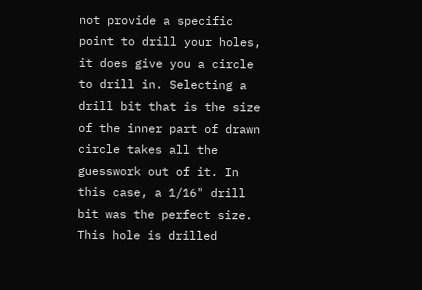not provide a specific point to drill your holes, it does give you a circle to drill in. Selecting a drill bit that is the size of the inner part of drawn circle takes all the guesswork out of it. In this case, a 1/16" drill bit was the perfect size. This hole is drilled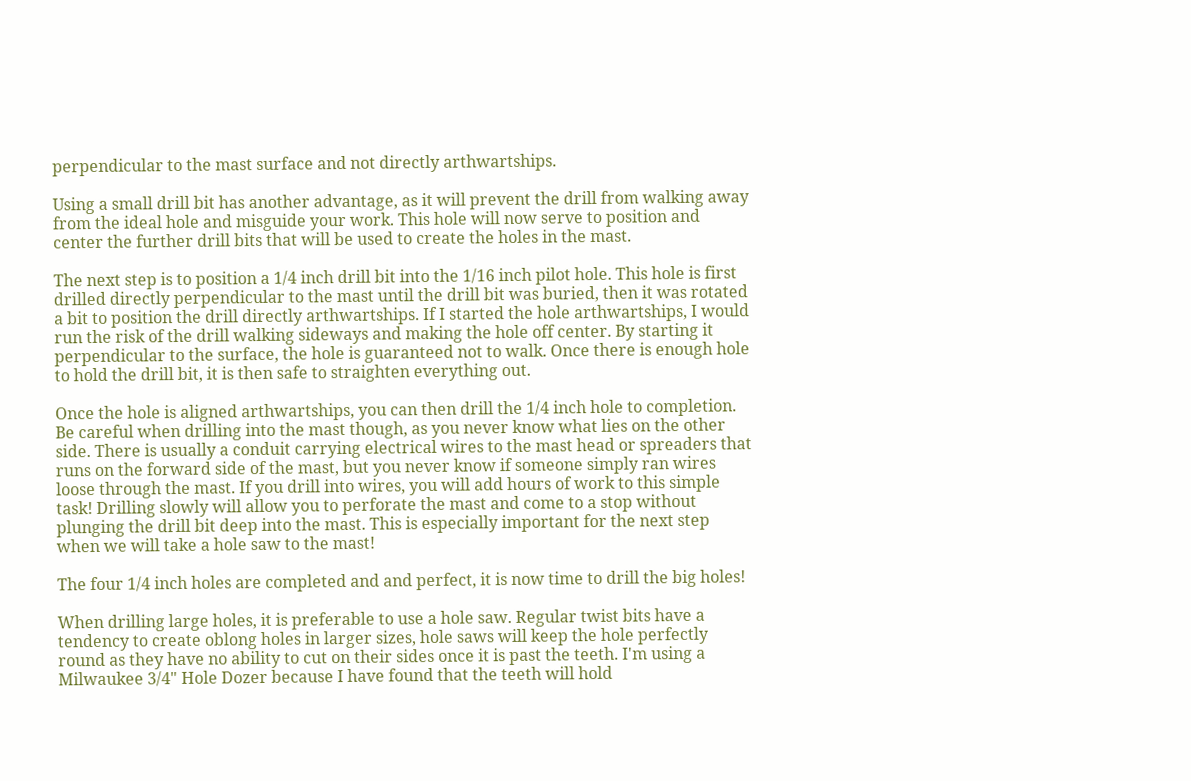perpendicular to the mast surface and not directly arthwartships.

Using a small drill bit has another advantage, as it will prevent the drill from walking away from the ideal hole and misguide your work. This hole will now serve to position and center the further drill bits that will be used to create the holes in the mast.

The next step is to position a 1/4 inch drill bit into the 1/16 inch pilot hole. This hole is first drilled directly perpendicular to the mast until the drill bit was buried, then it was rotated a bit to position the drill directly arthwartships. If I started the hole arthwartships, I would run the risk of the drill walking sideways and making the hole off center. By starting it perpendicular to the surface, the hole is guaranteed not to walk. Once there is enough hole to hold the drill bit, it is then safe to straighten everything out.

Once the hole is aligned arthwartships, you can then drill the 1/4 inch hole to completion. Be careful when drilling into the mast though, as you never know what lies on the other side. There is usually a conduit carrying electrical wires to the mast head or spreaders that runs on the forward side of the mast, but you never know if someone simply ran wires loose through the mast. If you drill into wires, you will add hours of work to this simple task! Drilling slowly will allow you to perforate the mast and come to a stop without plunging the drill bit deep into the mast. This is especially important for the next step when we will take a hole saw to the mast!

The four 1/4 inch holes are completed and and perfect, it is now time to drill the big holes!

When drilling large holes, it is preferable to use a hole saw. Regular twist bits have a tendency to create oblong holes in larger sizes, hole saws will keep the hole perfectly round as they have no ability to cut on their sides once it is past the teeth. I'm using a Milwaukee 3/4" Hole Dozer because I have found that the teeth will hold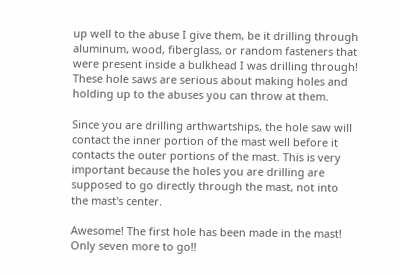up well to the abuse I give them, be it drilling through aluminum, wood, fiberglass, or random fasteners that were present inside a bulkhead I was drilling through! These hole saws are serious about making holes and holding up to the abuses you can throw at them.

Since you are drilling arthwartships, the hole saw will contact the inner portion of the mast well before it contacts the outer portions of the mast. This is very important because the holes you are drilling are supposed to go directly through the mast, not into the mast's center.

Awesome! The first hole has been made in the mast! Only seven more to go!!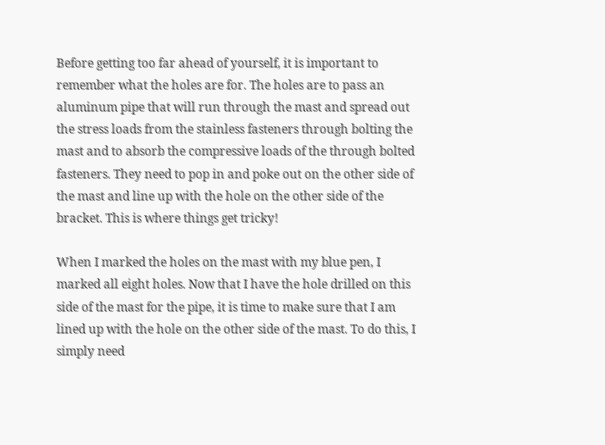Before getting too far ahead of yourself, it is important to remember what the holes are for. The holes are to pass an aluminum pipe that will run through the mast and spread out the stress loads from the stainless fasteners through bolting the mast and to absorb the compressive loads of the through bolted fasteners. They need to pop in and poke out on the other side of the mast and line up with the hole on the other side of the bracket. This is where things get tricky!

When I marked the holes on the mast with my blue pen, I marked all eight holes. Now that I have the hole drilled on this side of the mast for the pipe, it is time to make sure that I am lined up with the hole on the other side of the mast. To do this, I simply need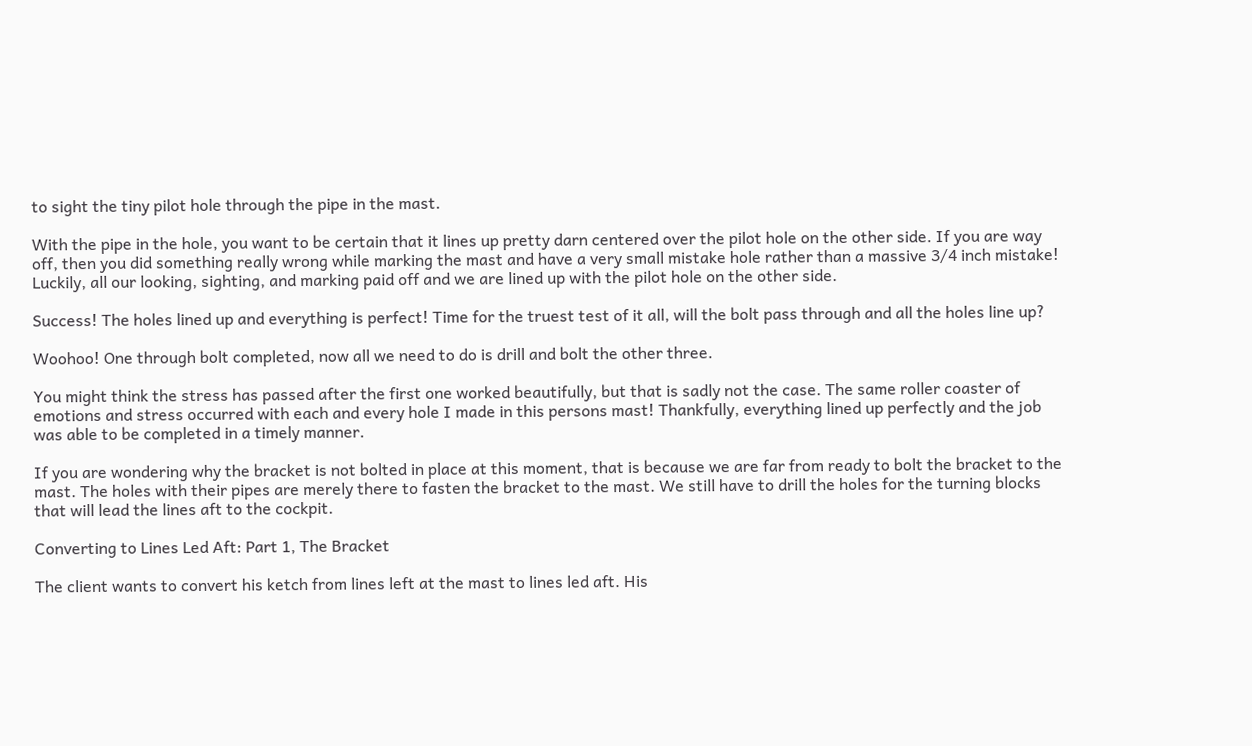to sight the tiny pilot hole through the pipe in the mast.

With the pipe in the hole, you want to be certain that it lines up pretty darn centered over the pilot hole on the other side. If you are way off, then you did something really wrong while marking the mast and have a very small mistake hole rather than a massive 3/4 inch mistake! Luckily, all our looking, sighting, and marking paid off and we are lined up with the pilot hole on the other side.

Success! The holes lined up and everything is perfect! Time for the truest test of it all, will the bolt pass through and all the holes line up?

Woohoo! One through bolt completed, now all we need to do is drill and bolt the other three.

You might think the stress has passed after the first one worked beautifully, but that is sadly not the case. The same roller coaster of emotions and stress occurred with each and every hole I made in this persons mast! Thankfully, everything lined up perfectly and the job was able to be completed in a timely manner.

If you are wondering why the bracket is not bolted in place at this moment, that is because we are far from ready to bolt the bracket to the mast. The holes with their pipes are merely there to fasten the bracket to the mast. We still have to drill the holes for the turning blocks that will lead the lines aft to the cockpit.

Converting to Lines Led Aft: Part 1, The Bracket

The client wants to convert his ketch from lines left at the mast to lines led aft. His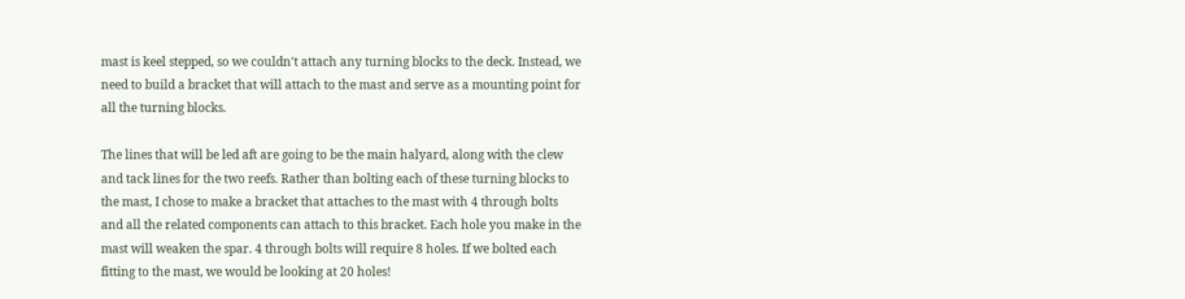mast is keel stepped, so we couldn't attach any turning blocks to the deck. Instead, we need to build a bracket that will attach to the mast and serve as a mounting point for all the turning blocks.

The lines that will be led aft are going to be the main halyard, along with the clew and tack lines for the two reefs. Rather than bolting each of these turning blocks to the mast, I chose to make a bracket that attaches to the mast with 4 through bolts and all the related components can attach to this bracket. Each hole you make in the mast will weaken the spar. 4 through bolts will require 8 holes. If we bolted each fitting to the mast, we would be looking at 20 holes!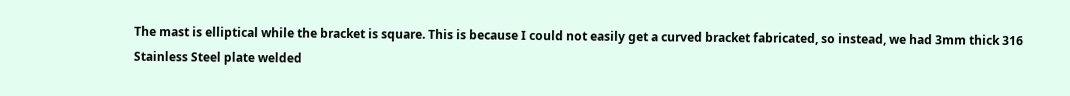The mast is elliptical while the bracket is square. This is because I could not easily get a curved bracket fabricated, so instead, we had 3mm thick 316 Stainless Steel plate welded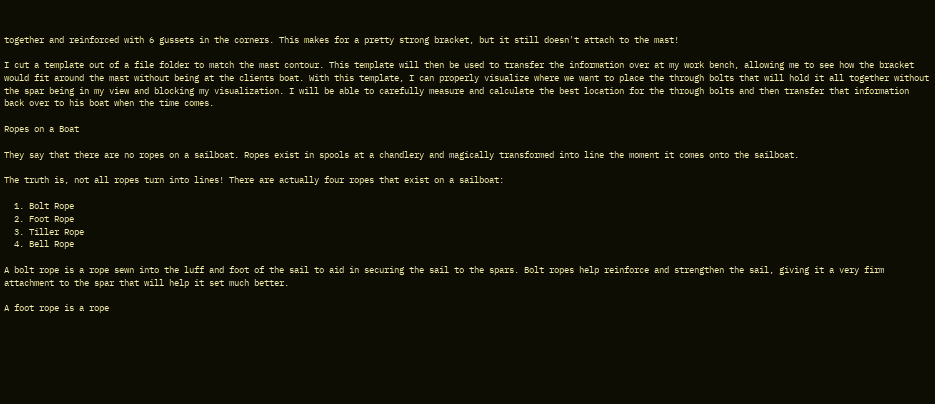together and reinforced with 6 gussets in the corners. This makes for a pretty strong bracket, but it still doesn't attach to the mast!

I cut a template out of a file folder to match the mast contour. This template will then be used to transfer the information over at my work bench, allowing me to see how the bracket would fit around the mast without being at the clients boat. With this template, I can properly visualize where we want to place the through bolts that will hold it all together without the spar being in my view and blocking my visualization. I will be able to carefully measure and calculate the best location for the through bolts and then transfer that information back over to his boat when the time comes.

Ropes on a Boat

They say that there are no ropes on a sailboat. Ropes exist in spools at a chandlery and magically transformed into line the moment it comes onto the sailboat.

The truth is, not all ropes turn into lines! There are actually four ropes that exist on a sailboat:

  1. Bolt Rope
  2. Foot Rope
  3. Tiller Rope
  4. Bell Rope

A bolt rope is a rope sewn into the luff and foot of the sail to aid in securing the sail to the spars. Bolt ropes help reinforce and strengthen the sail, giving it a very firm attachment to the spar that will help it set much better.

A foot rope is a rope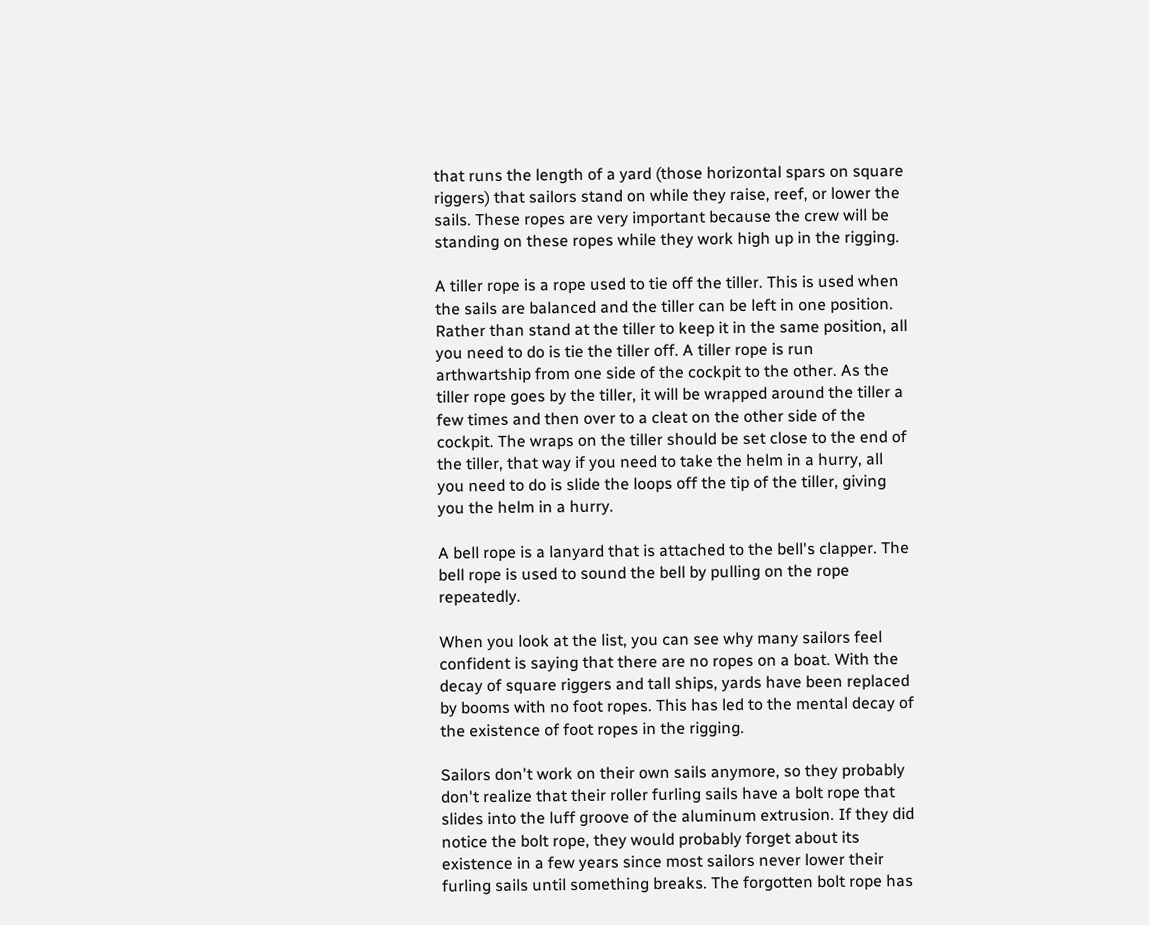that runs the length of a yard (those horizontal spars on square riggers) that sailors stand on while they raise, reef, or lower the sails. These ropes are very important because the crew will be standing on these ropes while they work high up in the rigging.

A tiller rope is a rope used to tie off the tiller. This is used when the sails are balanced and the tiller can be left in one position. Rather than stand at the tiller to keep it in the same position, all you need to do is tie the tiller off. A tiller rope is run arthwartship from one side of the cockpit to the other. As the tiller rope goes by the tiller, it will be wrapped around the tiller a few times and then over to a cleat on the other side of the cockpit. The wraps on the tiller should be set close to the end of the tiller, that way if you need to take the helm in a hurry, all you need to do is slide the loops off the tip of the tiller, giving you the helm in a hurry.

A bell rope is a lanyard that is attached to the bell's clapper. The bell rope is used to sound the bell by pulling on the rope repeatedly.

When you look at the list, you can see why many sailors feel confident is saying that there are no ropes on a boat. With the decay of square riggers and tall ships, yards have been replaced by booms with no foot ropes. This has led to the mental decay of the existence of foot ropes in the rigging.

Sailors don't work on their own sails anymore, so they probably don't realize that their roller furling sails have a bolt rope that slides into the luff groove of the aluminum extrusion. If they did notice the bolt rope, they would probably forget about its existence in a few years since most sailors never lower their furling sails until something breaks. The forgotten bolt rope has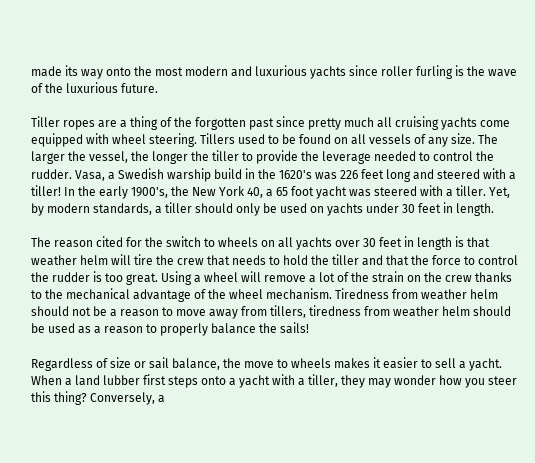made its way onto the most modern and luxurious yachts since roller furling is the wave of the luxurious future.

Tiller ropes are a thing of the forgotten past since pretty much all cruising yachts come equipped with wheel steering. Tillers used to be found on all vessels of any size. The larger the vessel, the longer the tiller to provide the leverage needed to control the rudder. Vasa, a Swedish warship build in the 1620's was 226 feet long and steered with a tiller! In the early 1900's, the New York 40, a 65 foot yacht was steered with a tiller. Yet, by modern standards, a tiller should only be used on yachts under 30 feet in length.

The reason cited for the switch to wheels on all yachts over 30 feet in length is that weather helm will tire the crew that needs to hold the tiller and that the force to control the rudder is too great. Using a wheel will remove a lot of the strain on the crew thanks to the mechanical advantage of the wheel mechanism. Tiredness from weather helm should not be a reason to move away from tillers, tiredness from weather helm should be used as a reason to properly balance the sails!

Regardless of size or sail balance, the move to wheels makes it easier to sell a yacht. When a land lubber first steps onto a yacht with a tiller, they may wonder how you steer this thing? Conversely, a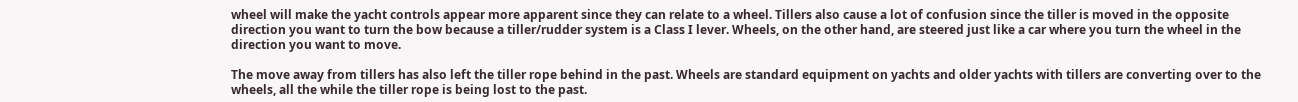wheel will make the yacht controls appear more apparent since they can relate to a wheel. Tillers also cause a lot of confusion since the tiller is moved in the opposite direction you want to turn the bow because a tiller/rudder system is a Class I lever. Wheels, on the other hand, are steered just like a car where you turn the wheel in the direction you want to move.

The move away from tillers has also left the tiller rope behind in the past. Wheels are standard equipment on yachts and older yachts with tillers are converting over to the wheels, all the while the tiller rope is being lost to the past.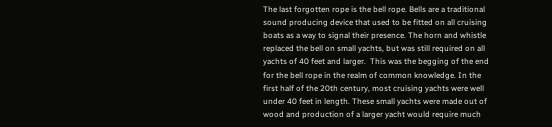The last forgotten rope is the bell rope. Bells are a traditional sound producing device that used to be fitted on all cruising boats as a way to signal their presence. The horn and whistle replaced the bell on small yachts, but was still required on all yachts of 40 feet and larger.  This was the begging of the end for the bell rope in the realm of common knowledge. In the first half of the 20th century, most cruising yachts were well under 40 feet in length. These small yachts were made out of wood and production of a larger yacht would require much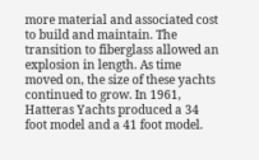more material and associated cost to build and maintain. The transition to fiberglass allowed an explosion in length. As time moved on, the size of these yachts continued to grow. In 1961, Hatteras Yachts produced a 34 foot model and a 41 foot model.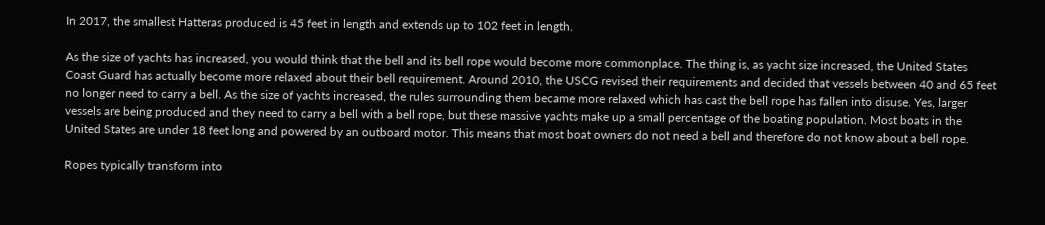In 2017, the smallest Hatteras produced is 45 feet in length and extends up to 102 feet in length.

As the size of yachts has increased, you would think that the bell and its bell rope would become more commonplace. The thing is, as yacht size increased, the United States Coast Guard has actually become more relaxed about their bell requirement. Around 2010, the USCG revised their requirements and decided that vessels between 40 and 65 feet no longer need to carry a bell. As the size of yachts increased, the rules surrounding them became more relaxed which has cast the bell rope has fallen into disuse. Yes, larger vessels are being produced and they need to carry a bell with a bell rope, but these massive yachts make up a small percentage of the boating population. Most boats in the United States are under 18 feet long and powered by an outboard motor. This means that most boat owners do not need a bell and therefore do not know about a bell rope.

Ropes typically transform into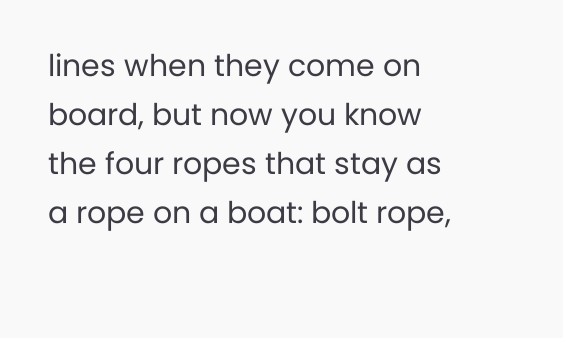lines when they come on board, but now you know the four ropes that stay as a rope on a boat: bolt rope,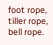foot rope, tiller rope, bell rope.